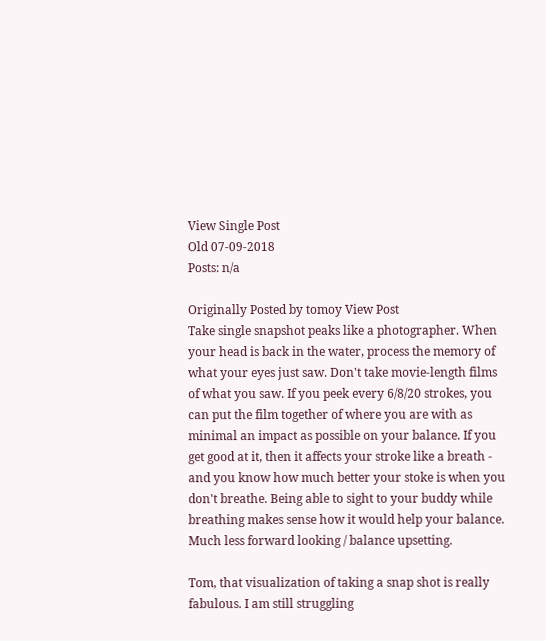View Single Post
Old 07-09-2018
Posts: n/a

Originally Posted by tomoy View Post
Take single snapshot peaks like a photographer. When your head is back in the water, process the memory of what your eyes just saw. Don't take movie-length films of what you saw. If you peek every 6/8/20 strokes, you can put the film together of where you are with as minimal an impact as possible on your balance. If you get good at it, then it affects your stroke like a breath - and you know how much better your stoke is when you don't breathe. Being able to sight to your buddy while breathing makes sense how it would help your balance. Much less forward looking / balance upsetting.

Tom, that visualization of taking a snap shot is really fabulous. I am still struggling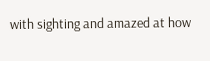with sighting and amazed at how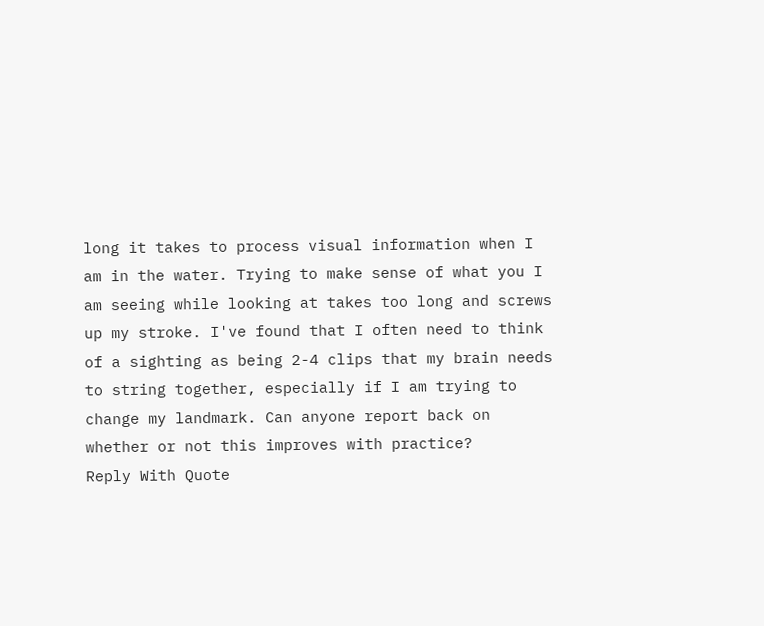long it takes to process visual information when I am in the water. Trying to make sense of what you I am seeing while looking at takes too long and screws up my stroke. I've found that I often need to think of a sighting as being 2-4 clips that my brain needs to string together, especially if I am trying to change my landmark. Can anyone report back on whether or not this improves with practice?
Reply With Quote